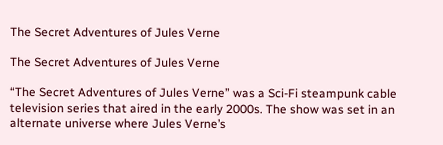The Secret Adventures of Jules Verne

The Secret Adventures of Jules Verne

“The Secret Adventures of Jules Verne” was a Sci-Fi steampunk cable television series that aired in the early 2000s. The show was set in an alternate universe where Jules Verne’s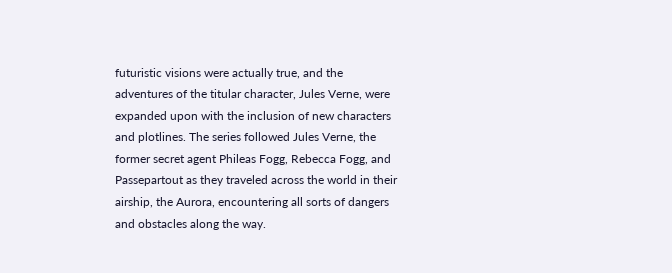futuristic visions were actually true, and the adventures of the titular character, Jules Verne, were expanded upon with the inclusion of new characters and plotlines. The series followed Jules Verne, the former secret agent Phileas Fogg, Rebecca Fogg, and Passepartout as they traveled across the world in their airship, the Aurora, encountering all sorts of dangers and obstacles along the way.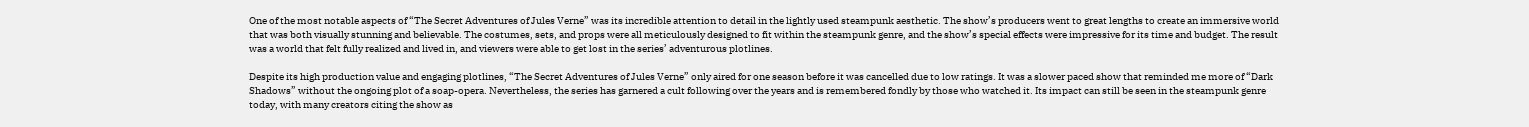One of the most notable aspects of “The Secret Adventures of Jules Verne” was its incredible attention to detail in the lightly used steampunk aesthetic. The show’s producers went to great lengths to create an immersive world that was both visually stunning and believable. The costumes, sets, and props were all meticulously designed to fit within the steampunk genre, and the show’s special effects were impressive for its time and budget. The result was a world that felt fully realized and lived in, and viewers were able to get lost in the series’ adventurous plotlines.

Despite its high production value and engaging plotlines, “The Secret Adventures of Jules Verne” only aired for one season before it was cancelled due to low ratings. It was a slower paced show that reminded me more of “Dark Shadows” without the ongoing plot of a soap-opera. Nevertheless, the series has garnered a cult following over the years and is remembered fondly by those who watched it. Its impact can still be seen in the steampunk genre today, with many creators citing the show as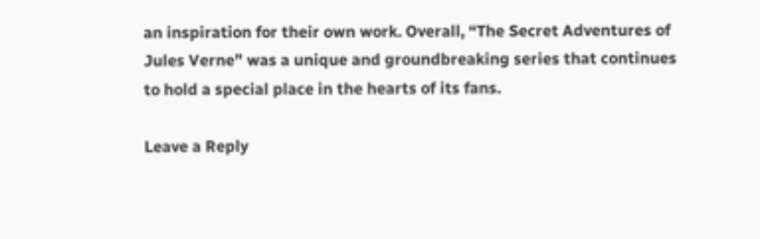an inspiration for their own work. Overall, “The Secret Adventures of Jules Verne” was a unique and groundbreaking series that continues to hold a special place in the hearts of its fans.

Leave a Reply